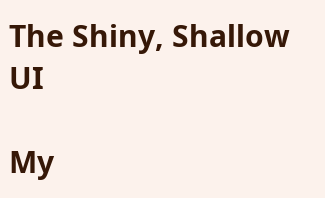The Shiny, Shallow UI

My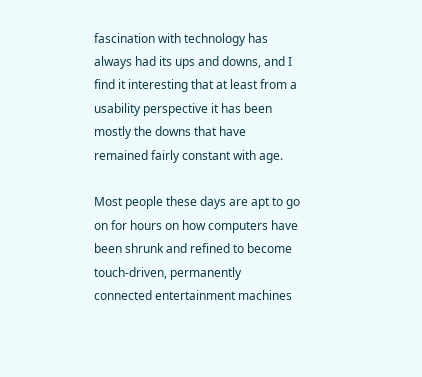fascination with technology has always had its ups and downs, and I find it interesting that at least from a usability perspective it has been mostly the downs that have remained fairly constant with age.

Most people these days are apt to go on for hours on how computers have been shrunk and refined to become touch-driven, permanently connected entertainment machines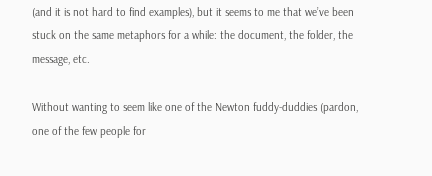(and it is not hard to find examples), but it seems to me that we’ve been stuck on the same metaphors for a while: the document, the folder, the message, etc.

Without wanting to seem like one of the Newton fuddy-duddies (pardon, one of the few people for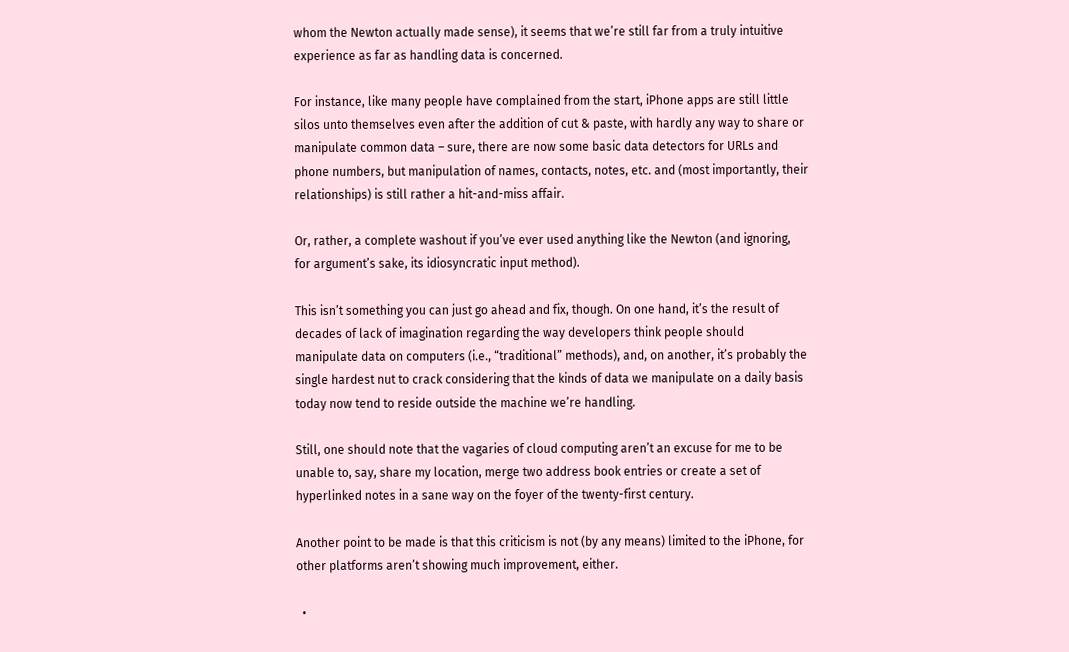whom the Newton actually made sense), it seems that we’re still far from a truly intuitive experience as far as handling data is concerned.

For instance, like many people have complained from the start, iPhone apps are still little silos unto themselves even after the addition of cut & paste, with hardly any way to share or manipulate common data – sure, there are now some basic data detectors for URLs and phone numbers, but manipulation of names, contacts, notes, etc. and (most importantly, their relationships) is still rather a hit-and-miss affair.

Or, rather, a complete washout if you’ve ever used anything like the Newton (and ignoring, for argument’s sake, its idiosyncratic input method).

This isn’t something you can just go ahead and fix, though. On one hand, it’s the result of decades of lack of imagination regarding the way developers think people should manipulate data on computers (i.e., “traditional” methods), and, on another, it’s probably the single hardest nut to crack considering that the kinds of data we manipulate on a daily basis today now tend to reside outside the machine we’re handling.

Still, one should note that the vagaries of cloud computing aren’t an excuse for me to be unable to, say, share my location, merge two address book entries or create a set of hyperlinked notes in a sane way on the foyer of the twenty-first century.

Another point to be made is that this criticism is not (by any means) limited to the iPhone, for other platforms aren’t showing much improvement, either.

  •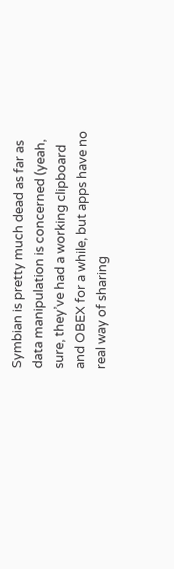Symbian is pretty much dead as far as data manipulation is concerned (yeah, sure, they’ve had a working clipboard and OBEX for a while, but apps have no real way of sharing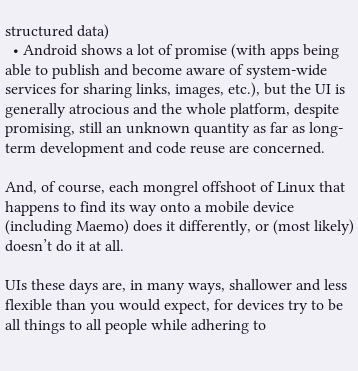structured data)
  • Android shows a lot of promise (with apps being able to publish and become aware of system-wide services for sharing links, images, etc.), but the UI is generally atrocious and the whole platform, despite promising, still an unknown quantity as far as long-term development and code reuse are concerned.

And, of course, each mongrel offshoot of Linux that happens to find its way onto a mobile device (including Maemo) does it differently, or (most likely) doesn’t do it at all.

UIs these days are, in many ways, shallower and less flexible than you would expect, for devices try to be all things to all people while adhering to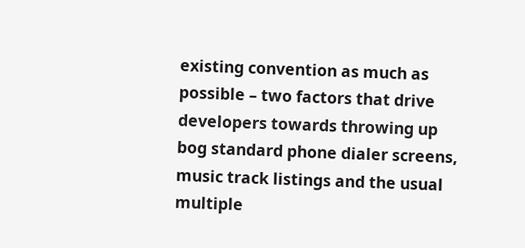existing convention as much as possible – two factors that drive developers towards throwing up bog standard phone dialer screens, music track listings and the usual multiple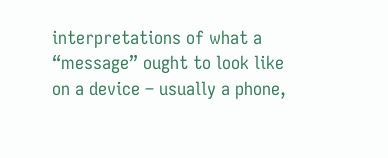interpretations of what a “message” ought to look like on a device – usually a phone,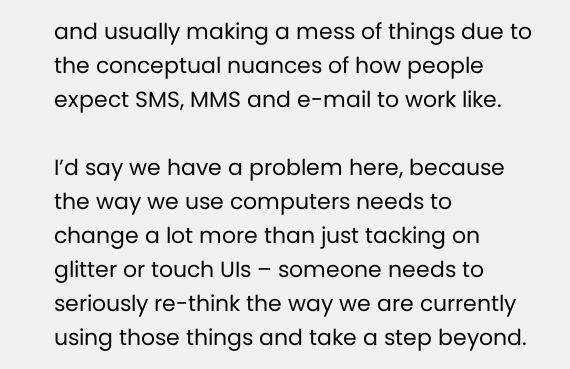and usually making a mess of things due to the conceptual nuances of how people expect SMS, MMS and e-mail to work like.

I’d say we have a problem here, because the way we use computers needs to change a lot more than just tacking on glitter or touch UIs – someone needs to seriously re-think the way we are currently using those things and take a step beyond.